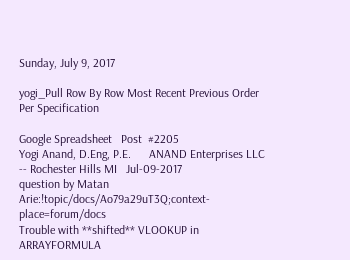Sunday, July 9, 2017

yogi_Pull Row By Row Most Recent Previous Order Per Specification

Google Spreadsheet   Post  #2205
Yogi Anand, D.Eng, P.E.      ANAND Enterprises LLC -- Rochester Hills MI   Jul-09-2017
question by Matan Arie:!topic/docs/Ao79a29uT3Q;context-place=forum/docs
Trouble with **shifted** VLOOKUP in ARRAYFORMULA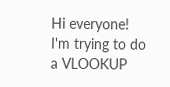Hi everyone!
I'm trying to do a VLOOKUP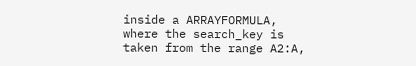inside a ARRAYFORMULA, where the search_key is taken from the range A2:A,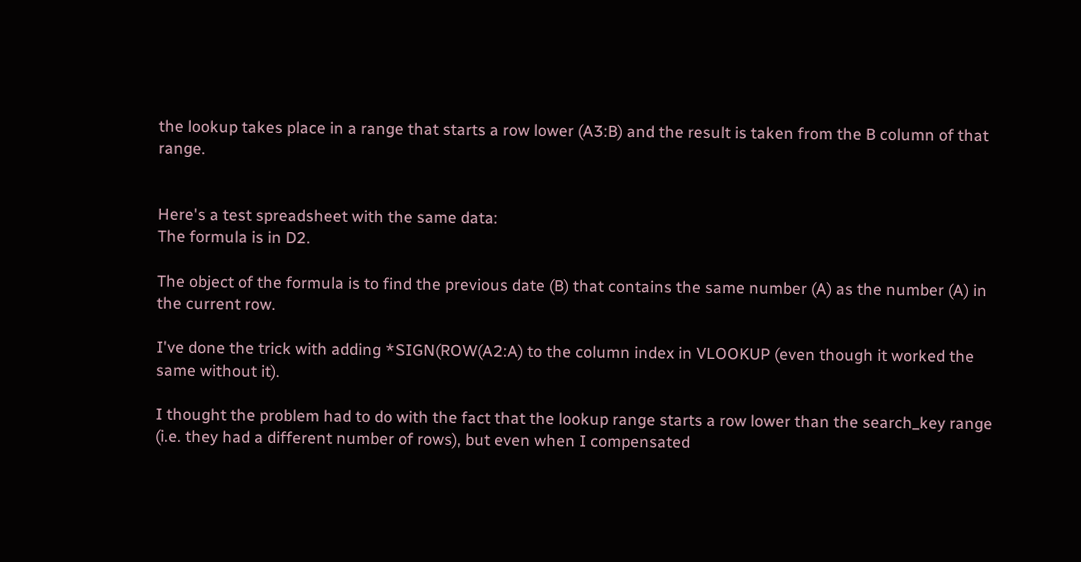the lookup takes place in a range that starts a row lower (A3:B) and the result is taken from the B column of that range.


Here's a test spreadsheet with the same data:
The formula is in D2.

The object of the formula is to find the previous date (B) that contains the same number (A) as the number (A) in the current row.

I've done the trick with adding *SIGN(ROW(A2:A) to the column index in VLOOKUP (even though it worked the same without it).

I thought the problem had to do with the fact that the lookup range starts a row lower than the search_key range (i.e. they had a different number of rows), but even when I compensated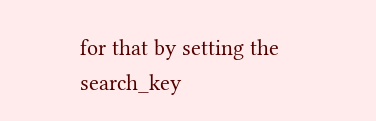for that by setting the search_key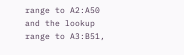range to A2:A50 and the lookup range to A3:B51,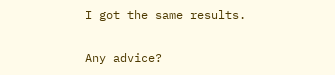I got the same results.

Any advice?